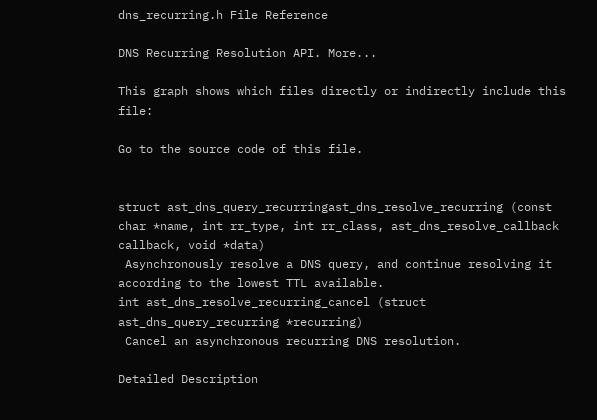dns_recurring.h File Reference

DNS Recurring Resolution API. More...

This graph shows which files directly or indirectly include this file:

Go to the source code of this file.


struct ast_dns_query_recurringast_dns_resolve_recurring (const char *name, int rr_type, int rr_class, ast_dns_resolve_callback callback, void *data)
 Asynchronously resolve a DNS query, and continue resolving it according to the lowest TTL available.
int ast_dns_resolve_recurring_cancel (struct ast_dns_query_recurring *recurring)
 Cancel an asynchronous recurring DNS resolution.

Detailed Description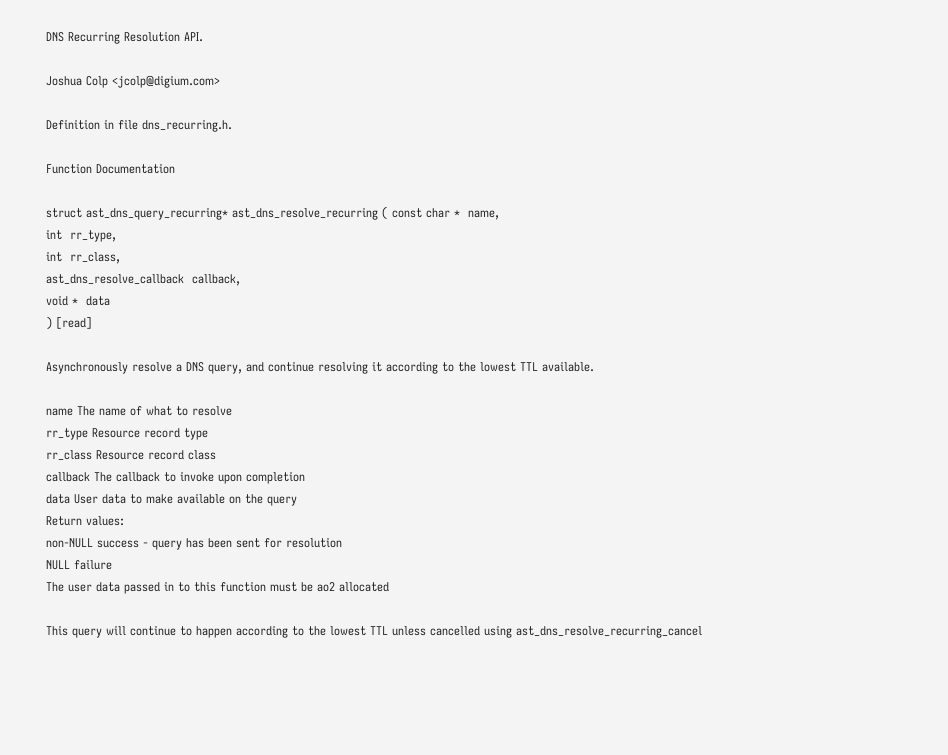DNS Recurring Resolution API.

Joshua Colp <jcolp@digium.com>

Definition in file dns_recurring.h.

Function Documentation

struct ast_dns_query_recurring* ast_dns_resolve_recurring ( const char *  name,
int  rr_type,
int  rr_class,
ast_dns_resolve_callback  callback,
void *  data
) [read]

Asynchronously resolve a DNS query, and continue resolving it according to the lowest TTL available.

name The name of what to resolve
rr_type Resource record type
rr_class Resource record class
callback The callback to invoke upon completion
data User data to make available on the query
Return values:
non-NULL success - query has been sent for resolution
NULL failure
The user data passed in to this function must be ao2 allocated

This query will continue to happen according to the lowest TTL unless cancelled using ast_dns_resolve_recurring_cancel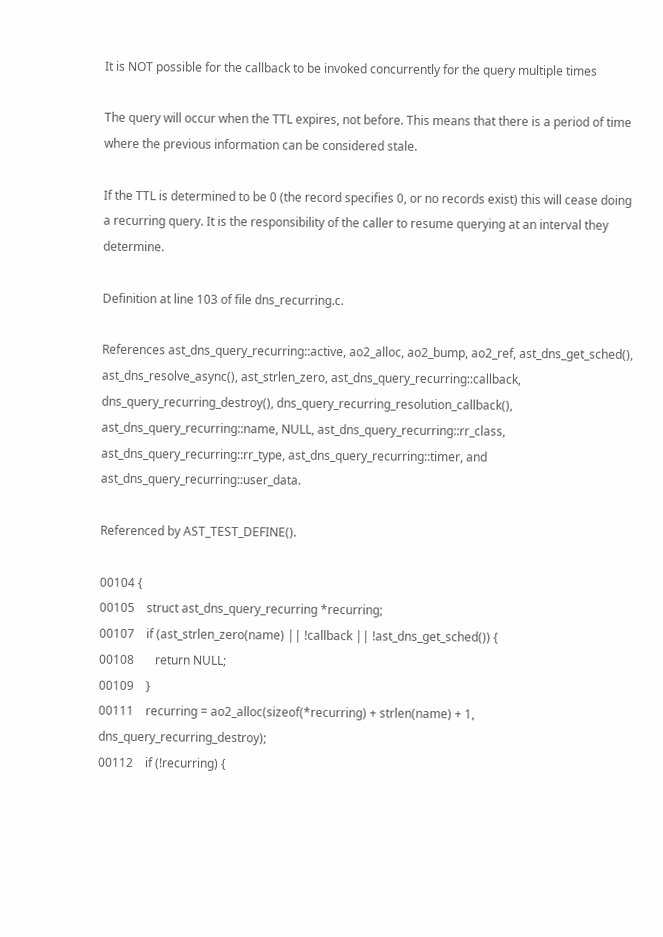It is NOT possible for the callback to be invoked concurrently for the query multiple times

The query will occur when the TTL expires, not before. This means that there is a period of time where the previous information can be considered stale.

If the TTL is determined to be 0 (the record specifies 0, or no records exist) this will cease doing a recurring query. It is the responsibility of the caller to resume querying at an interval they determine.

Definition at line 103 of file dns_recurring.c.

References ast_dns_query_recurring::active, ao2_alloc, ao2_bump, ao2_ref, ast_dns_get_sched(), ast_dns_resolve_async(), ast_strlen_zero, ast_dns_query_recurring::callback, dns_query_recurring_destroy(), dns_query_recurring_resolution_callback(), ast_dns_query_recurring::name, NULL, ast_dns_query_recurring::rr_class, ast_dns_query_recurring::rr_type, ast_dns_query_recurring::timer, and ast_dns_query_recurring::user_data.

Referenced by AST_TEST_DEFINE().

00104 {
00105    struct ast_dns_query_recurring *recurring;
00107    if (ast_strlen_zero(name) || !callback || !ast_dns_get_sched()) {
00108       return NULL;
00109    }
00111    recurring = ao2_alloc(sizeof(*recurring) + strlen(name) + 1, dns_query_recurring_destroy);
00112    if (!recurring) {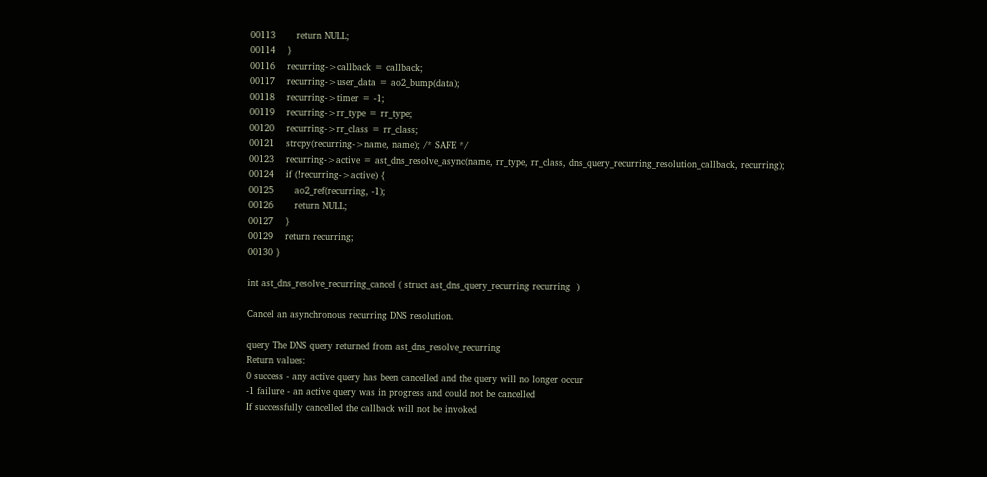00113       return NULL;
00114    }
00116    recurring->callback = callback;
00117    recurring->user_data = ao2_bump(data);
00118    recurring->timer = -1;
00119    recurring->rr_type = rr_type;
00120    recurring->rr_class = rr_class;
00121    strcpy(recurring->name, name); /* SAFE */
00123    recurring->active = ast_dns_resolve_async(name, rr_type, rr_class, dns_query_recurring_resolution_callback, recurring);
00124    if (!recurring->active) {
00125       ao2_ref(recurring, -1);
00126       return NULL;
00127    }
00129    return recurring;
00130 }

int ast_dns_resolve_recurring_cancel ( struct ast_dns_query_recurring recurring  )

Cancel an asynchronous recurring DNS resolution.

query The DNS query returned from ast_dns_resolve_recurring
Return values:
0 success - any active query has been cancelled and the query will no longer occur
-1 failure - an active query was in progress and could not be cancelled
If successfully cancelled the callback will not be invoked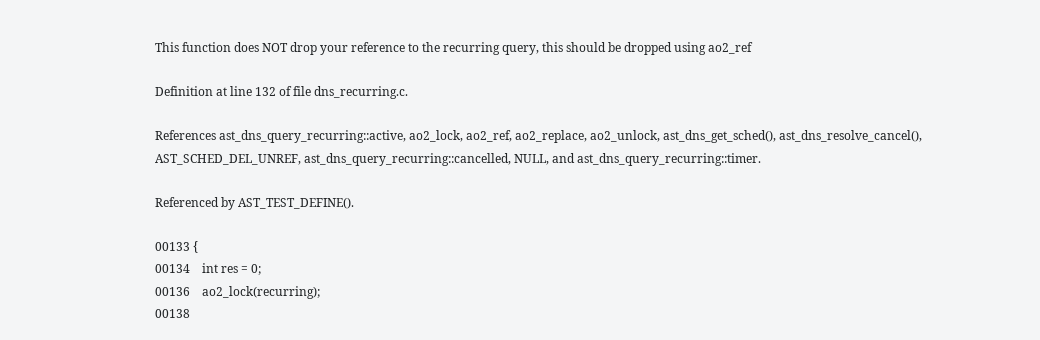This function does NOT drop your reference to the recurring query, this should be dropped using ao2_ref

Definition at line 132 of file dns_recurring.c.

References ast_dns_query_recurring::active, ao2_lock, ao2_ref, ao2_replace, ao2_unlock, ast_dns_get_sched(), ast_dns_resolve_cancel(), AST_SCHED_DEL_UNREF, ast_dns_query_recurring::cancelled, NULL, and ast_dns_query_recurring::timer.

Referenced by AST_TEST_DEFINE().

00133 {
00134    int res = 0;
00136    ao2_lock(recurring);
00138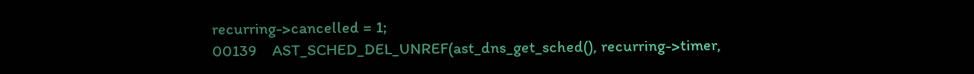recurring->cancelled = 1;
00139    AST_SCHED_DEL_UNREF(ast_dns_get_sched(), recurring->timer,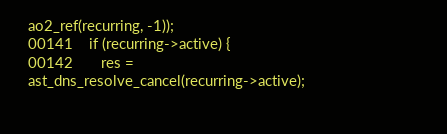ao2_ref(recurring, -1));
00141    if (recurring->active) {
00142       res = ast_dns_resolve_cancel(recurring->active);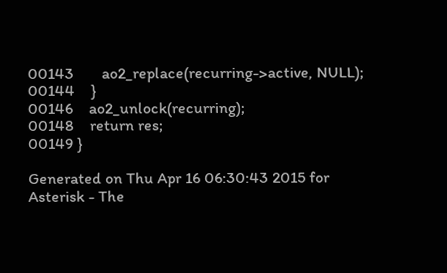00143       ao2_replace(recurring->active, NULL);
00144    }
00146    ao2_unlock(recurring);
00148    return res;
00149 }

Generated on Thu Apr 16 06:30:43 2015 for Asterisk - The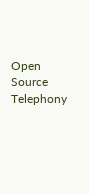Open Source Telephony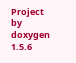Project by  doxygen 1.5.6